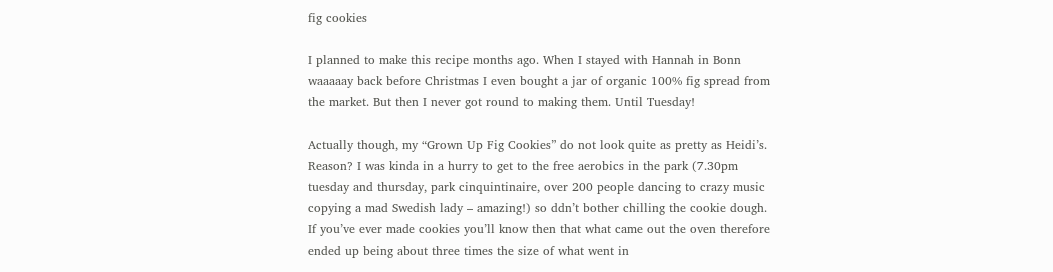fig cookies

I planned to make this recipe months ago. When I stayed with Hannah in Bonn waaaaay back before Christmas I even bought a jar of organic 100% fig spread from the market. But then I never got round to making them. Until Tuesday!

Actually though, my “Grown Up Fig Cookies” do not look quite as pretty as Heidi’s. Reason? I was kinda in a hurry to get to the free aerobics in the park (7.30pm tuesday and thursday, park cinquintinaire, over 200 people dancing to crazy music copying a mad Swedish lady – amazing!) so ddn’t bother chilling the cookie dough. If you’ve ever made cookies you’ll know then that what came out the oven therefore ended up being about three times the size of what went in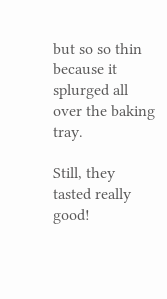but so so thin because it splurged all over the baking tray.

Still, they tasted really good!